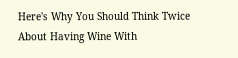Here's Why You Should Think Twice About Having Wine With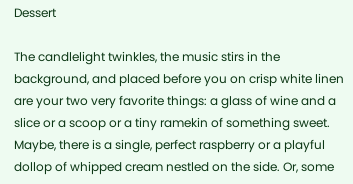Dessert

The candlelight twinkles, the music stirs in the background, and placed before you on crisp white linen are your two very favorite things: a glass of wine and a slice or a scoop or a tiny ramekin of something sweet. Maybe, there is a single, perfect raspberry or a playful dollop of whipped cream nestled on the side. Or, some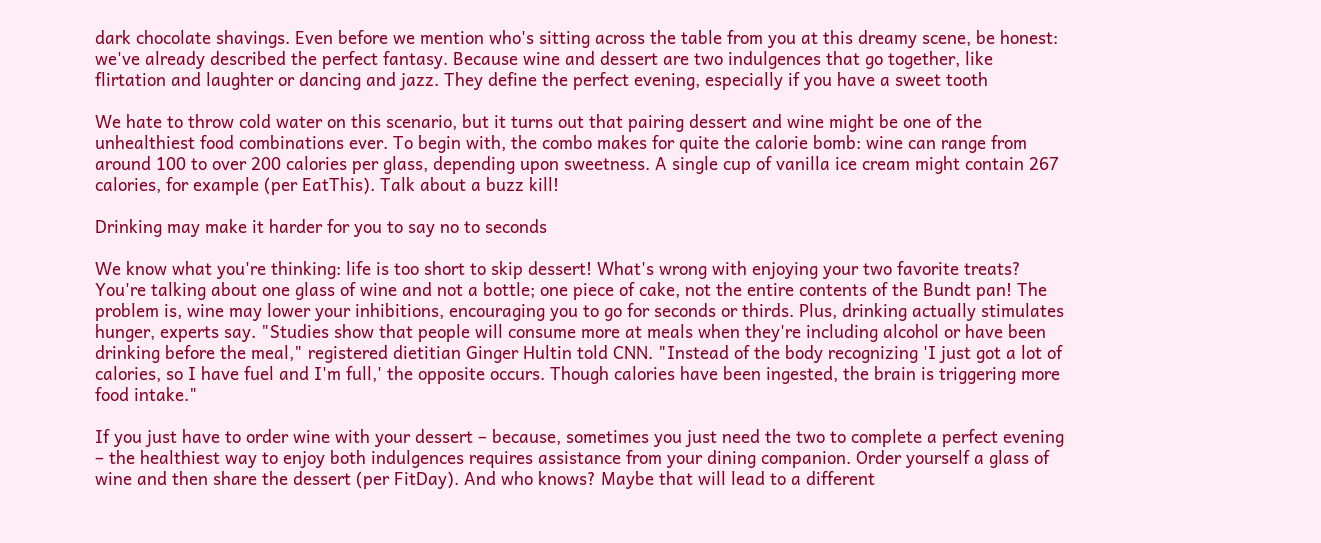dark chocolate shavings. Even before we mention who's sitting across the table from you at this dreamy scene, be honest: we've already described the perfect fantasy. Because wine and dessert are two indulgences that go together, like flirtation and laughter or dancing and jazz. They define the perfect evening, especially if you have a sweet tooth

We hate to throw cold water on this scenario, but it turns out that pairing dessert and wine might be one of the unhealthiest food combinations ever. To begin with, the combo makes for quite the calorie bomb: wine can range from around 100 to over 200 calories per glass, depending upon sweetness. A single cup of vanilla ice cream might contain 267 calories, for example (per EatThis). Talk about a buzz kill!

Drinking may make it harder for you to say no to seconds

We know what you're thinking: life is too short to skip dessert! What's wrong with enjoying your two favorite treats? You're talking about one glass of wine and not a bottle; one piece of cake, not the entire contents of the Bundt pan! The problem is, wine may lower your inhibitions, encouraging you to go for seconds or thirds. Plus, drinking actually stimulates hunger, experts say. "Studies show that people will consume more at meals when they're including alcohol or have been drinking before the meal," registered dietitian Ginger Hultin told CNN. "Instead of the body recognizing 'I just got a lot of calories, so I have fuel and I'm full,' the opposite occurs. Though calories have been ingested, the brain is triggering more food intake."

If you just have to order wine with your dessert – because, sometimes you just need the two to complete a perfect evening – the healthiest way to enjoy both indulgences requires assistance from your dining companion. Order yourself a glass of wine and then share the dessert (per FitDay). And who knows? Maybe that will lead to a different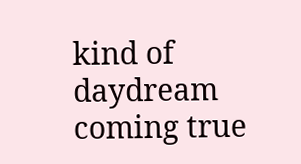kind of daydream coming true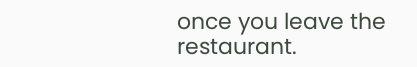once you leave the restaurant.